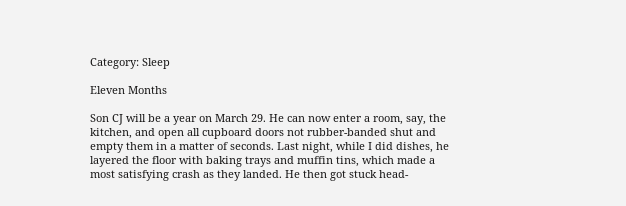Category: Sleep

Eleven Months

Son CJ will be a year on March 29. He can now enter a room, say, the kitchen, and open all cupboard doors not rubber-banded shut and empty them in a matter of seconds. Last night, while I did dishes, he layered the floor with baking trays and muffin tins, which made a most satisfying crash as they landed. He then got stuck head-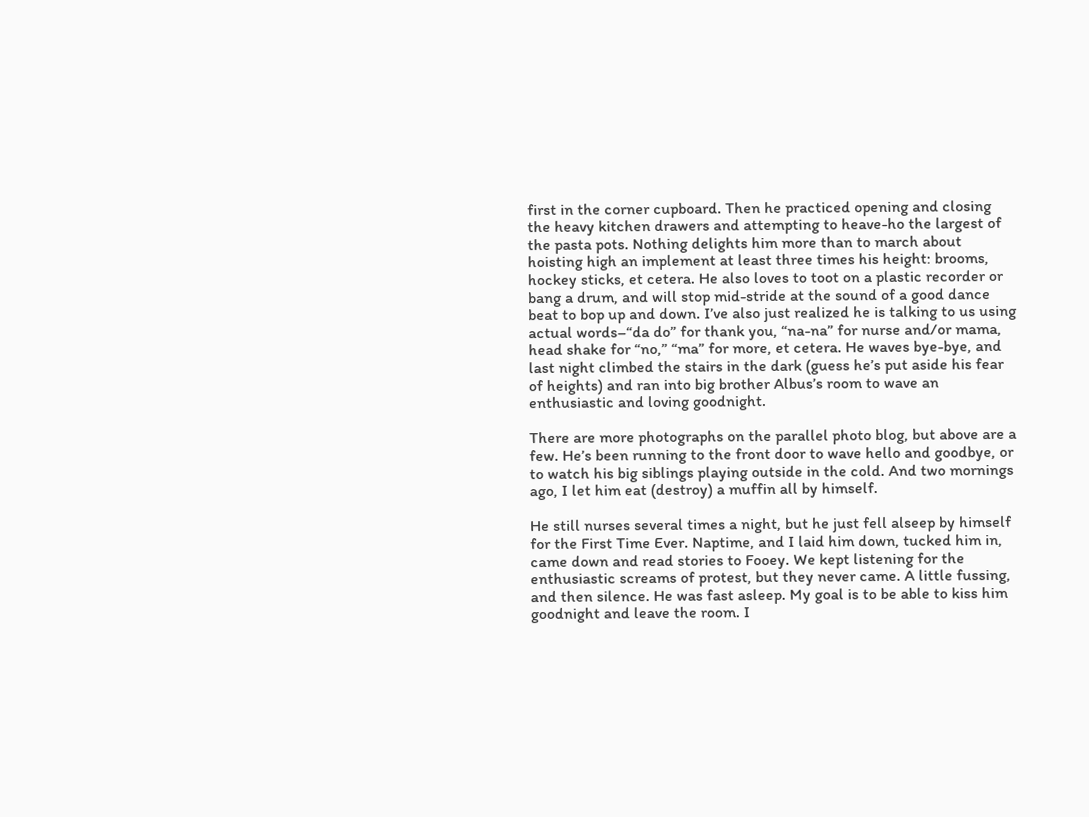first in the corner cupboard. Then he practiced opening and closing the heavy kitchen drawers and attempting to heave-ho the largest of the pasta pots. Nothing delights him more than to march about hoisting high an implement at least three times his height: brooms, hockey sticks, et cetera. He also loves to toot on a plastic recorder or bang a drum, and will stop mid-stride at the sound of a good dance beat to bop up and down. I’ve also just realized he is talking to us using actual words–“da do” for thank you, “na-na” for nurse and/or mama, head shake for “no,” “ma” for more, et cetera. He waves bye-bye, and last night climbed the stairs in the dark (guess he’s put aside his fear of heights) and ran into big brother Albus’s room to wave an enthusiastic and loving goodnight.

There are more photographs on the parallel photo blog, but above are a few. He’s been running to the front door to wave hello and goodbye, or to watch his big siblings playing outside in the cold. And two mornings ago, I let him eat (destroy) a muffin all by himself.

He still nurses several times a night, but he just fell alseep by himself for the First Time Ever. Naptime, and I laid him down, tucked him in, came down and read stories to Fooey. We kept listening for the enthusiastic screams of protest, but they never came. A little fussing, and then silence. He was fast asleep. My goal is to be able to kiss him goodnight and leave the room. I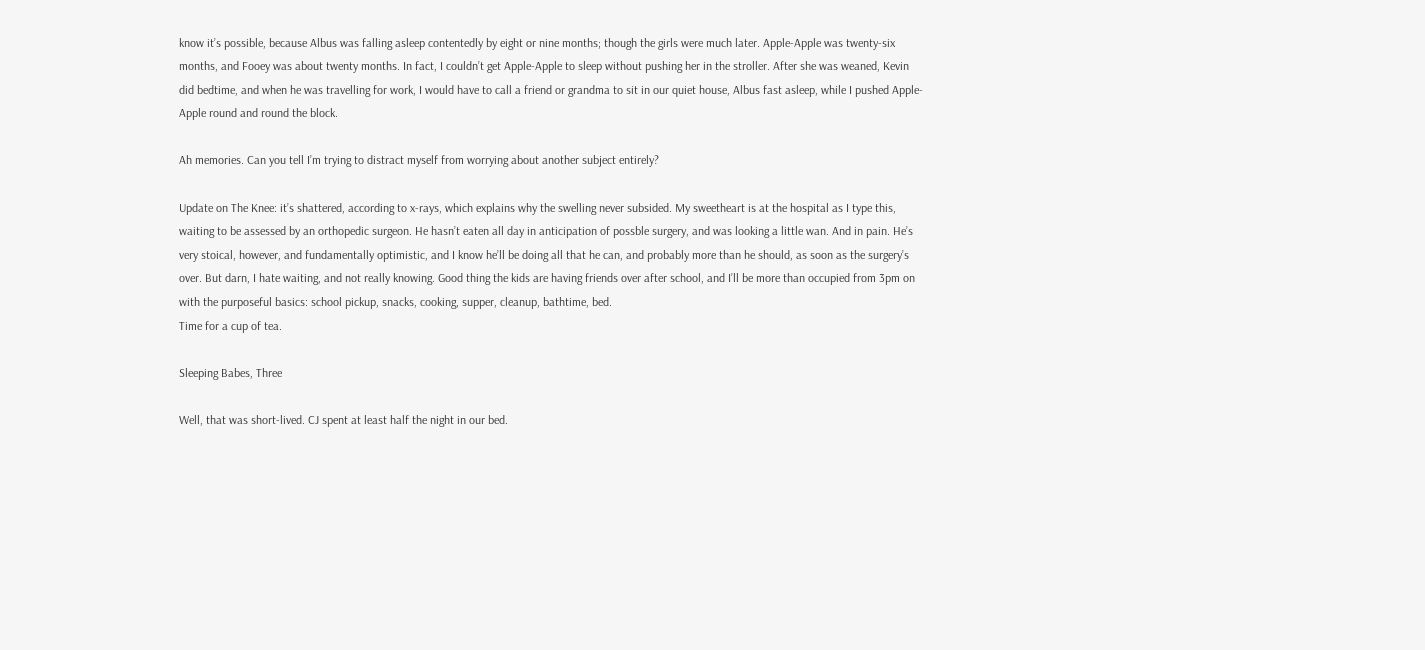know it’s possible, because Albus was falling asleep contentedly by eight or nine months; though the girls were much later. Apple-Apple was twenty-six months, and Fooey was about twenty months. In fact, I couldn’t get Apple-Apple to sleep without pushing her in the stroller. After she was weaned, Kevin did bedtime, and when he was travelling for work, I would have to call a friend or grandma to sit in our quiet house, Albus fast asleep, while I pushed Apple-Apple round and round the block.

Ah memories. Can you tell I’m trying to distract myself from worrying about another subject entirely?

Update on The Knee: it’s shattered, according to x-rays, which explains why the swelling never subsided. My sweetheart is at the hospital as I type this, waiting to be assessed by an orthopedic surgeon. He hasn’t eaten all day in anticipation of possble surgery, and was looking a little wan. And in pain. He’s very stoical, however, and fundamentally optimistic, and I know he’ll be doing all that he can, and probably more than he should, as soon as the surgery’s over. But darn, I hate waiting, and not really knowing. Good thing the kids are having friends over after school, and I’ll be more than occupied from 3pm on with the purposeful basics: school pickup, snacks, cooking, supper, cleanup, bathtime, bed.
Time for a cup of tea.

Sleeping Babes, Three

Well, that was short-lived. CJ spent at least half the night in our bed.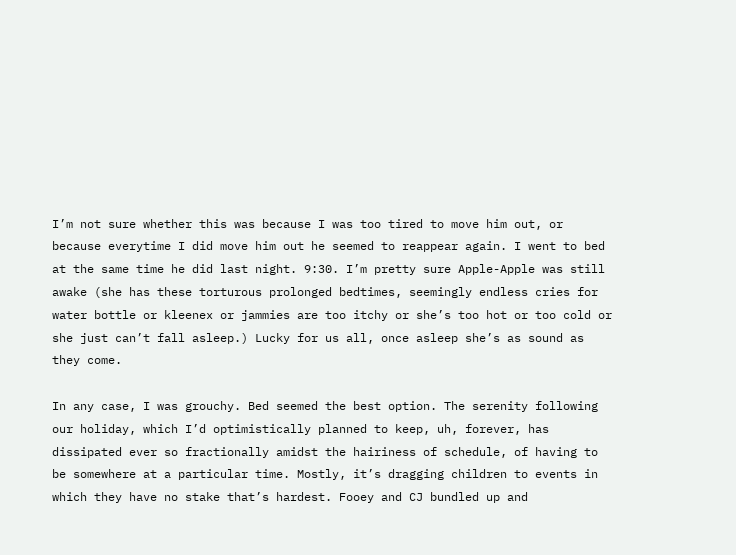I’m not sure whether this was because I was too tired to move him out, or because everytime I did move him out he seemed to reappear again. I went to bed at the same time he did last night. 9:30. I’m pretty sure Apple-Apple was still awake (she has these torturous prolonged bedtimes, seemingly endless cries for water bottle or kleenex or jammies are too itchy or she’s too hot or too cold or she just can’t fall asleep.) Lucky for us all, once asleep she’s as sound as they come.

In any case, I was grouchy. Bed seemed the best option. The serenity following our holiday, which I’d optimistically planned to keep, uh, forever, has dissipated ever so fractionally amidst the hairiness of schedule, of having to be somewhere at a particular time. Mostly, it’s dragging children to events in which they have no stake that’s hardest. Fooey and CJ bundled up and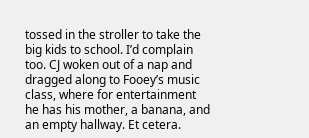tossed in the stroller to take the big kids to school. I’d complain too. CJ woken out of a nap and dragged along to Fooey’s music class, where for entertainment he has his mother, a banana, and an empty hallway. Et cetera.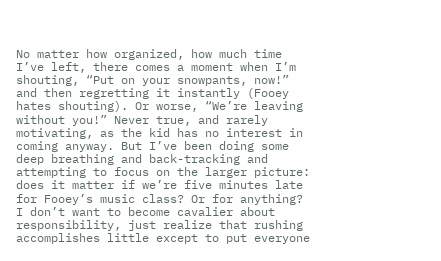No matter how organized, how much time I’ve left, there comes a moment when I’m shouting, “Put on your snowpants, now!” and then regretting it instantly (Fooey hates shouting). Or worse, “We’re leaving without you!” Never true, and rarely motivating, as the kid has no interest in coming anyway. But I’ve been doing some deep breathing and back-tracking and attempting to focus on the larger picture: does it matter if we’re five minutes late for Fooey’s music class? Or for anything? I don’t want to become cavalier about responsibility, just realize that rushing accomplishes little except to put everyone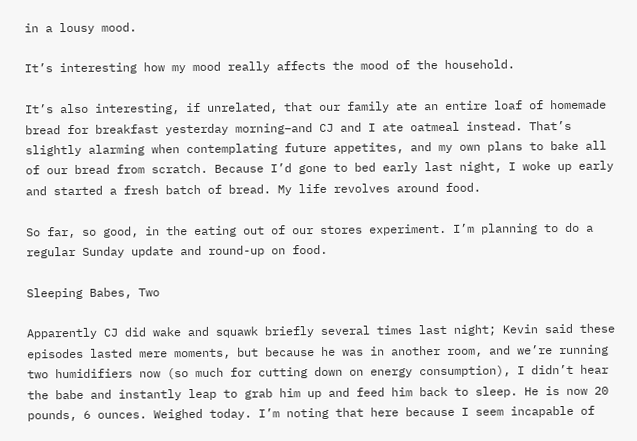in a lousy mood.

It’s interesting how my mood really affects the mood of the household.

It’s also interesting, if unrelated, that our family ate an entire loaf of homemade bread for breakfast yesterday morning–and CJ and I ate oatmeal instead. That’s slightly alarming when contemplating future appetites, and my own plans to bake all of our bread from scratch. Because I’d gone to bed early last night, I woke up early and started a fresh batch of bread. My life revolves around food.

So far, so good, in the eating out of our stores experiment. I’m planning to do a regular Sunday update and round-up on food.

Sleeping Babes, Two

Apparently CJ did wake and squawk briefly several times last night; Kevin said these episodes lasted mere moments, but because he was in another room, and we’re running two humidifiers now (so much for cutting down on energy consumption), I didn’t hear the babe and instantly leap to grab him up and feed him back to sleep. He is now 20 pounds, 6 ounces. Weighed today. I’m noting that here because I seem incapable of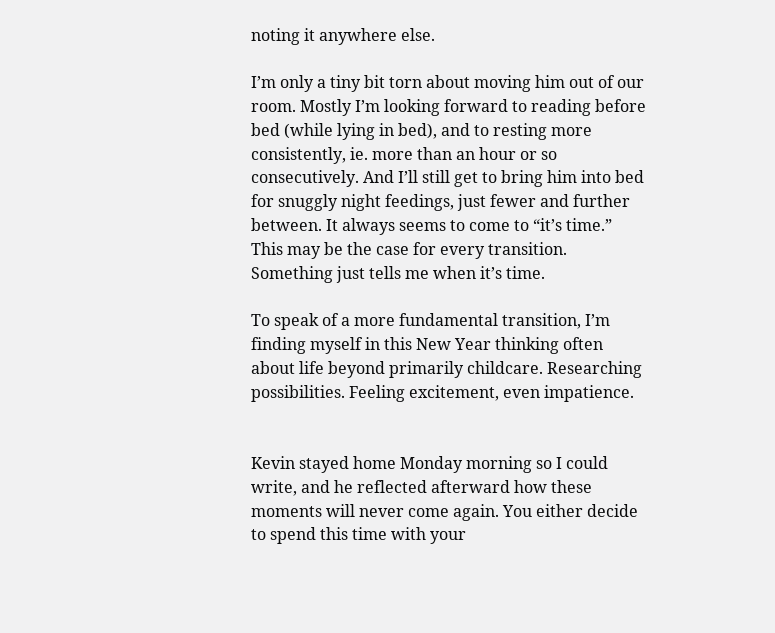noting it anywhere else.

I’m only a tiny bit torn about moving him out of our room. Mostly I’m looking forward to reading before bed (while lying in bed), and to resting more consistently, ie. more than an hour or so consecutively. And I’ll still get to bring him into bed for snuggly night feedings, just fewer and further between. It always seems to come to “it’s time.” This may be the case for every transition. Something just tells me when it’s time.

To speak of a more fundamental transition, I’m finding myself in this New Year thinking often about life beyond primarily childcare. Researching possibilities. Feeling excitement, even impatience.


Kevin stayed home Monday morning so I could write, and he reflected afterward how these moments will never come again. You either decide to spend this time with your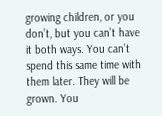growing children, or you don’t, but you can’t have it both ways. You can’t spend this same time with them later. They will be grown. You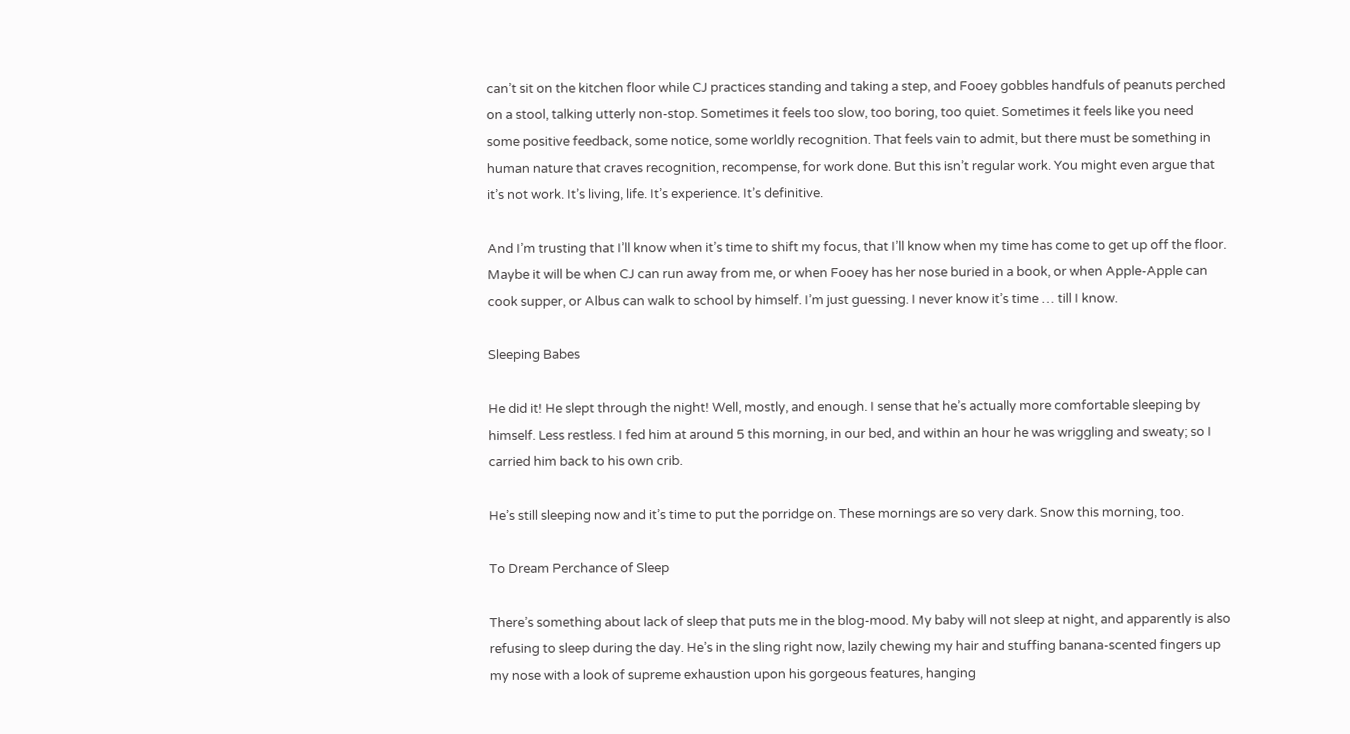can’t sit on the kitchen floor while CJ practices standing and taking a step, and Fooey gobbles handfuls of peanuts perched on a stool, talking utterly non-stop. Sometimes it feels too slow, too boring, too quiet. Sometimes it feels like you need some positive feedback, some notice, some worldly recognition. That feels vain to admit, but there must be something in human nature that craves recognition, recompense, for work done. But this isn’t regular work. You might even argue that it’s not work. It’s living, life. It’s experience. It’s definitive.

And I’m trusting that I’ll know when it’s time to shift my focus, that I’ll know when my time has come to get up off the floor. Maybe it will be when CJ can run away from me, or when Fooey has her nose buried in a book, or when Apple-Apple can cook supper, or Albus can walk to school by himself. I’m just guessing. I never know it’s time … till I know.

Sleeping Babes

He did it! He slept through the night! Well, mostly, and enough. I sense that he’s actually more comfortable sleeping by himself. Less restless. I fed him at around 5 this morning, in our bed, and within an hour he was wriggling and sweaty; so I carried him back to his own crib.

He’s still sleeping now and it’s time to put the porridge on. These mornings are so very dark. Snow this morning, too.

To Dream Perchance of Sleep

There’s something about lack of sleep that puts me in the blog-mood. My baby will not sleep at night, and apparently is also refusing to sleep during the day. He’s in the sling right now, lazily chewing my hair and stuffing banana-scented fingers up my nose with a look of supreme exhaustion upon his gorgeous features, hanging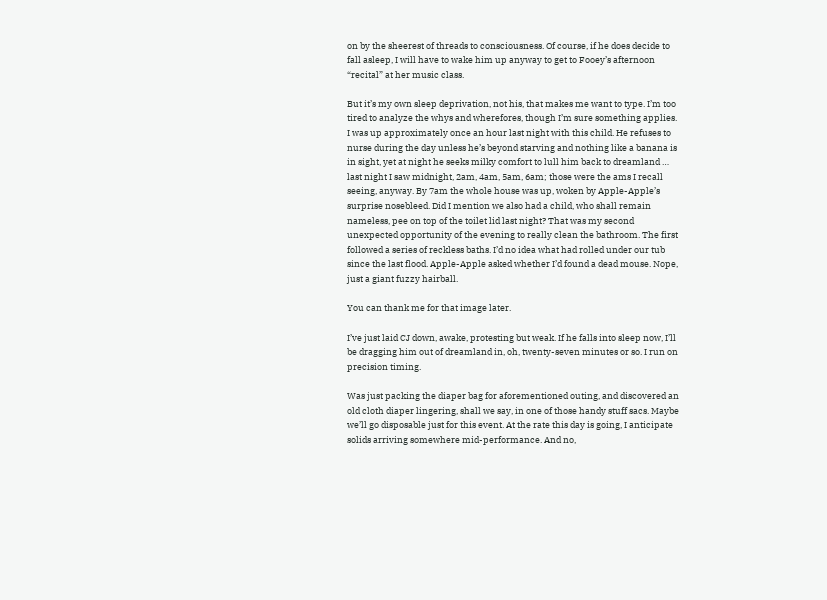on by the sheerest of threads to consciousness. Of course, if he does decide to fall asleep, I will have to wake him up anyway to get to Fooey’s afternoon “recital” at her music class.

But it’s my own sleep deprivation, not his, that makes me want to type. I’m too tired to analyze the whys and wherefores, though I’m sure something applies. I was up approximately once an hour last night with this child. He refuses to nurse during the day unless he’s beyond starving and nothing like a banana is in sight, yet at night he seeks milky comfort to lull him back to dreamland … last night I saw midnight, 2am, 4am, 5am, 6am; those were the ams I recall seeing, anyway. By 7am the whole house was up, woken by Apple-Apple’s surprise nosebleed. Did I mention we also had a child, who shall remain nameless, pee on top of the toilet lid last night? That was my second unexpected opportunity of the evening to really clean the bathroom. The first followed a series of reckless baths. I’d no idea what had rolled under our tub since the last flood. Apple-Apple asked whether I’d found a dead mouse. Nope, just a giant fuzzy hairball.

You can thank me for that image later.

I’ve just laid CJ down, awake, protesting but weak. If he falls into sleep now, I’ll be dragging him out of dreamland in, oh, twenty-seven minutes or so. I run on precision timing.

Was just packing the diaper bag for aforementioned outing, and discovered an old cloth diaper lingering, shall we say, in one of those handy stuff sacs. Maybe we’ll go disposable just for this event. At the rate this day is going, I anticipate solids arriving somewhere mid-performance. And no,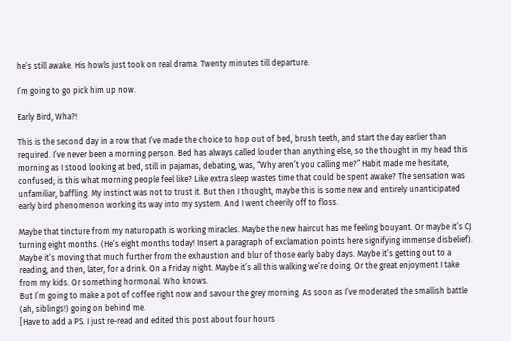he’s still awake. His howls just took on real drama. Twenty minutes till departure.

I’m going to go pick him up now.

Early Bird, Wha?!

This is the second day in a row that I’ve made the choice to hop out of bed, brush teeth, and start the day earlier than required. I’ve never been a morning person. Bed has always called louder than anything else, so the thought in my head this morning as I stood looking at bed, still in pajamas, debating, was, “Why aren’t you calling me?” Habit made me hesitate, confused; is this what morning people feel like? Like extra sleep wastes time that could be spent awake? The sensation was unfamiliar, baffling. My instinct was not to trust it. But then I thought, maybe this is some new and entirely unanticipated early bird phenomenon working its way into my system. And I went cheerily off to floss.

Maybe that tincture from my naturopath is working miracles. Maybe the new haircut has me feeling bouyant. Or maybe it’s CJ turning eight months. (He’s eight months today! Insert a paragraph of exclamation points here signifying immense disbelief). Maybe it’s moving that much further from the exhaustion and blur of those early baby days. Maybe it’s getting out to a reading, and then, later, for a drink. On a Friday night. Maybe it’s all this walking we’re doing. Or the great enjoyment I take from my kids. Or something hormonal. Who knows.
But I’m going to make a pot of coffee right now and savour the grey morning. As soon as I’ve moderated the smallish battle (ah, siblings!) going on behind me.
[Have to add a PS. I just re-read and edited this post about four hours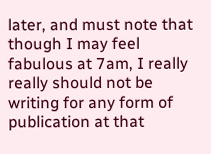later, and must note that though I may feel fabulous at 7am, I really really should not be writing for any form of publication at that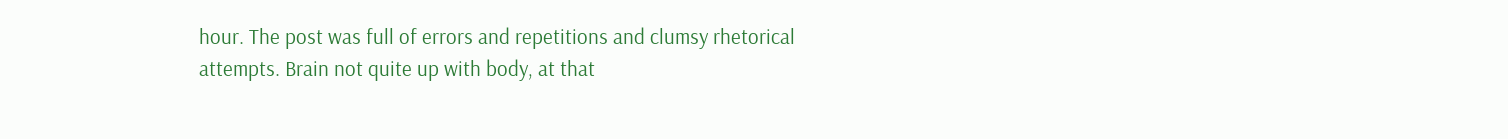hour. The post was full of errors and repetitions and clumsy rhetorical attempts. Brain not quite up with body, at that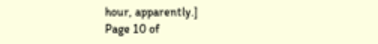hour, apparently.]
Page 10 of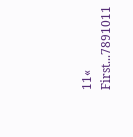11« First...7891011